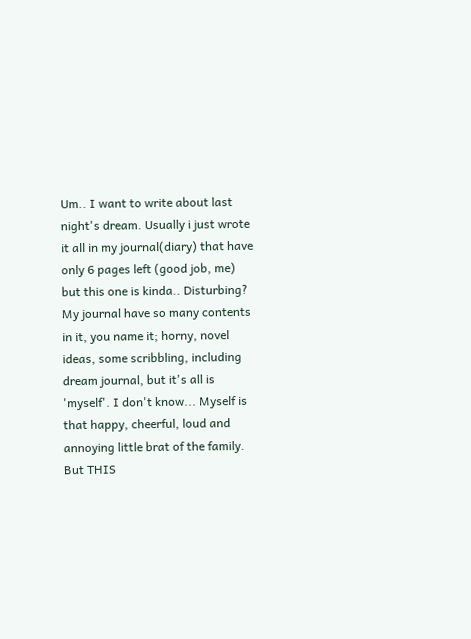Um.. I want to write about last night's dream. Usually i just wrote it all in my journal(diary) that have only 6 pages left (good job, me) but this one is kinda.. Disturbing? My journal have so many contents in it, you name it; horny, novel ideas, some scribbling, including dream journal, but it's all is 'myself'. I don't know... Myself is that happy, cheerful, loud and annoying little brat of the family. But THIS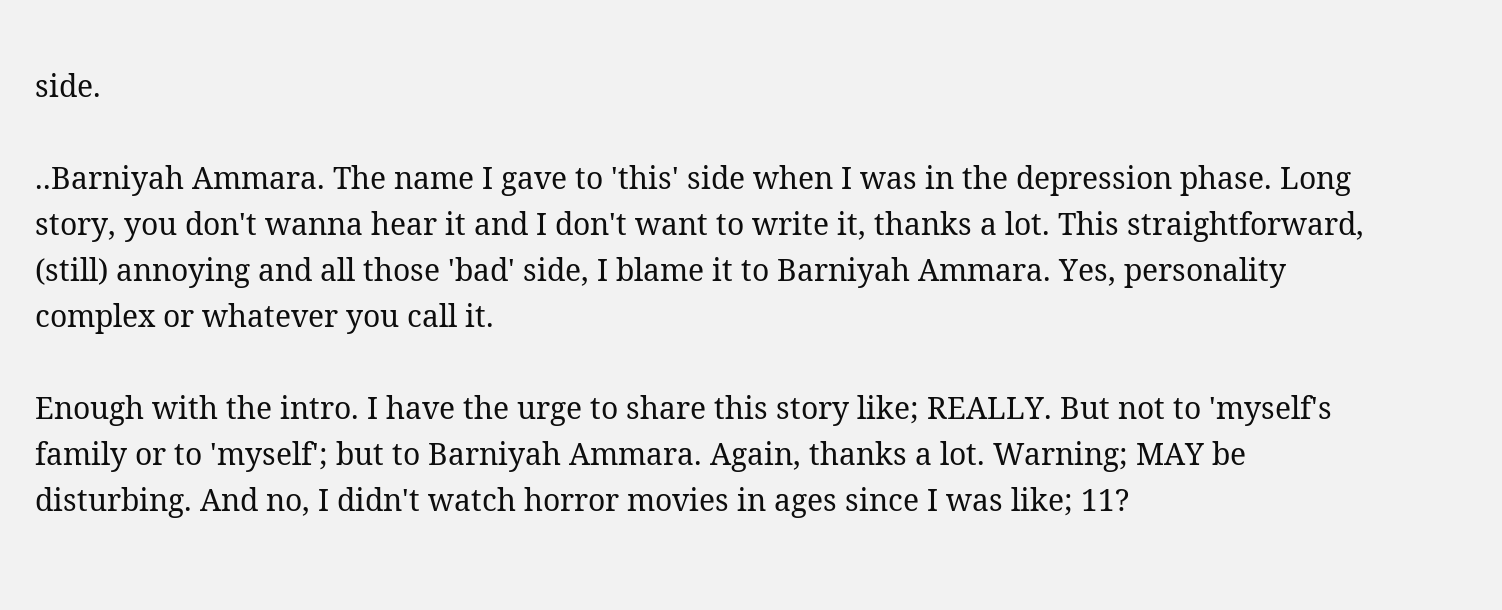side.

..Barniyah Ammara. The name I gave to 'this' side when I was in the depression phase. Long story, you don't wanna hear it and I don't want to write it, thanks a lot. This straightforward, (still) annoying and all those 'bad' side, I blame it to Barniyah Ammara. Yes, personality complex or whatever you call it.

Enough with the intro. I have the urge to share this story like; REALLY. But not to 'myself's family or to 'myself'; but to Barniyah Ammara. Again, thanks a lot. Warning; MAY be disturbing. And no, I didn't watch horror movies in ages since I was like; 11?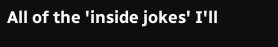All of the 'inside jokes' I'll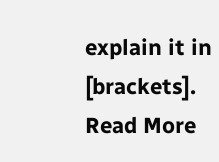explain it in [brackets].
Read More